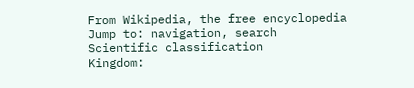From Wikipedia, the free encyclopedia
Jump to: navigation, search
Scientific classification
Kingdom: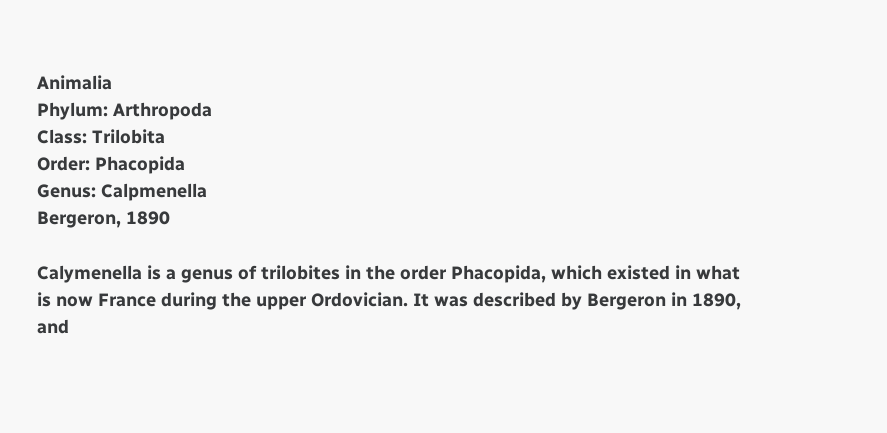Animalia
Phylum: Arthropoda
Class: Trilobita
Order: Phacopida
Genus: Calpmenella
Bergeron, 1890

Calymenella is a genus of trilobites in the order Phacopida, which existed in what is now France during the upper Ordovician. It was described by Bergeron in 1890, and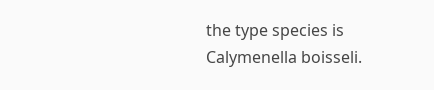the type species is Calymenella boisseli.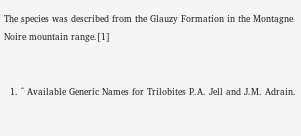The species was described from the Glauzy Formation in the Montagne Noire mountain range.[1]


  1. ^ Available Generic Names for Trilobites P.A. Jell and J.M. Adrain.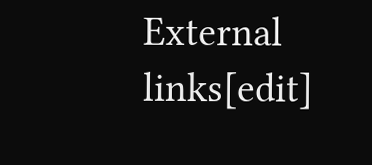External links[edit]